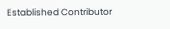Established Contributor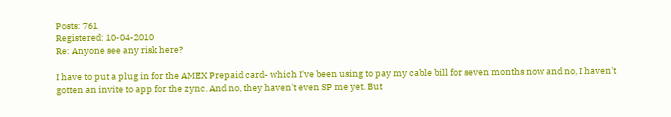Posts: 761
Registered: 10-04-2010
Re: Anyone see any risk here?

I have to put a plug in for the AMEX Prepaid card- which I've been using to pay my cable bill for seven months now and no, I haven't gotten an invite to app for the zync. And no, they haven't even SP me yet. But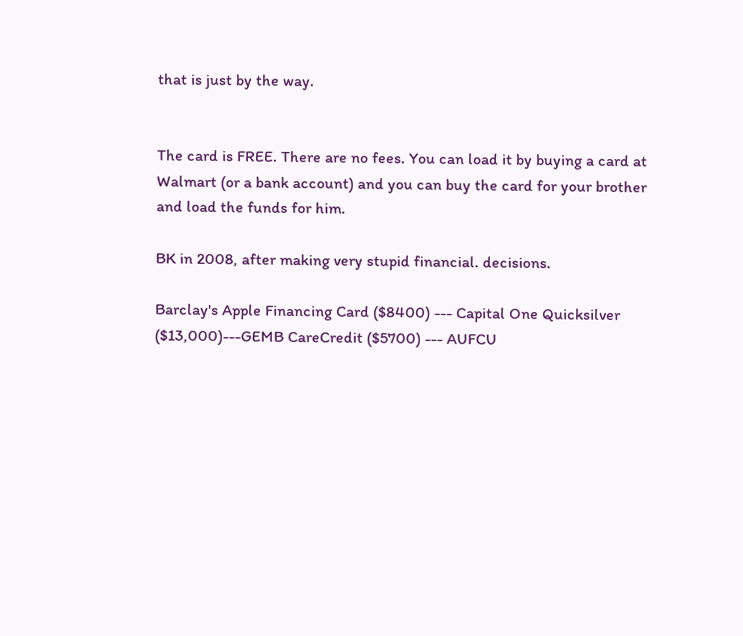that is just by the way.


The card is FREE. There are no fees. You can load it by buying a card at Walmart (or a bank account) and you can buy the card for your brother and load the funds for him.

BK in 2008, after making very stupid financial. decisions.

Barclay's Apple Financing Card ($8400) --- Capital One Quicksilver ($13,000)---GEMB CareCredit ($5700) --- AUFCU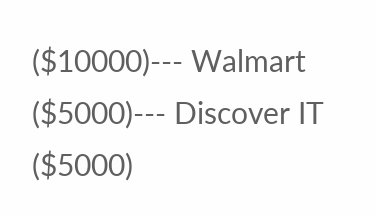($10000)--- Walmart ($5000)--- Discover IT ($5000)